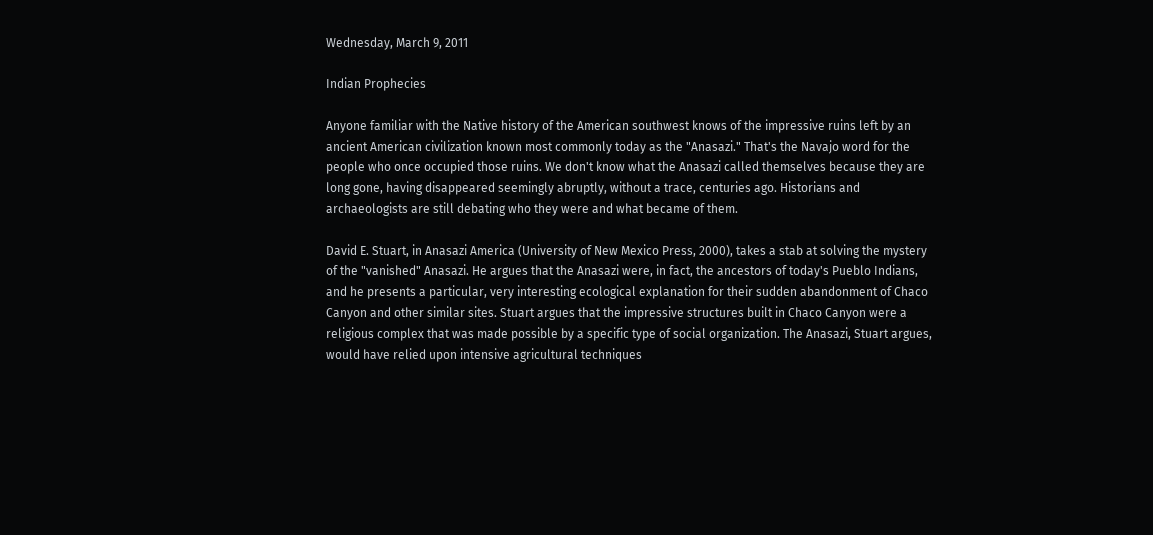Wednesday, March 9, 2011

Indian Prophecies

Anyone familiar with the Native history of the American southwest knows of the impressive ruins left by an ancient American civilization known most commonly today as the "Anasazi." That's the Navajo word for the people who once occupied those ruins. We don't know what the Anasazi called themselves because they are long gone, having disappeared seemingly abruptly, without a trace, centuries ago. Historians and archaeologists are still debating who they were and what became of them.

David E. Stuart, in Anasazi America (University of New Mexico Press, 2000), takes a stab at solving the mystery of the "vanished" Anasazi. He argues that the Anasazi were, in fact, the ancestors of today's Pueblo Indians, and he presents a particular, very interesting ecological explanation for their sudden abandonment of Chaco Canyon and other similar sites. Stuart argues that the impressive structures built in Chaco Canyon were a religious complex that was made possible by a specific type of social organization. The Anasazi, Stuart argues, would have relied upon intensive agricultural techniques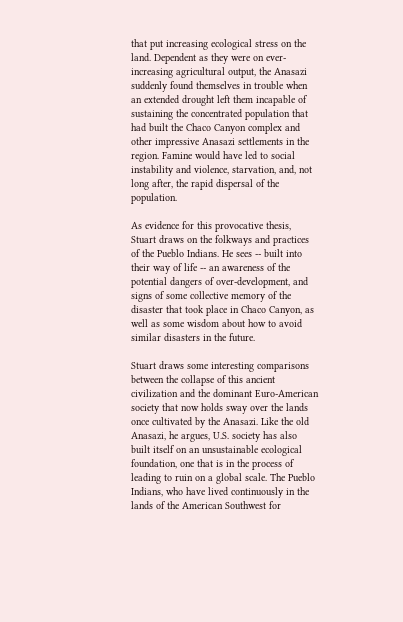that put increasing ecological stress on the land. Dependent as they were on ever-increasing agricultural output, the Anasazi suddenly found themselves in trouble when an extended drought left them incapable of sustaining the concentrated population that had built the Chaco Canyon complex and other impressive Anasazi settlements in the region. Famine would have led to social instability and violence, starvation, and, not long after, the rapid dispersal of the population.

As evidence for this provocative thesis, Stuart draws on the folkways and practices of the Pueblo Indians. He sees -- built into their way of life -- an awareness of the potential dangers of over-development, and signs of some collective memory of the disaster that took place in Chaco Canyon, as well as some wisdom about how to avoid similar disasters in the future.

Stuart draws some interesting comparisons between the collapse of this ancient civilization and the dominant Euro-American society that now holds sway over the lands once cultivated by the Anasazi. Like the old Anasazi, he argues, U.S. society has also built itself on an unsustainable ecological foundation, one that is in the process of leading to ruin on a global scale. The Pueblo Indians, who have lived continuously in the lands of the American Southwest for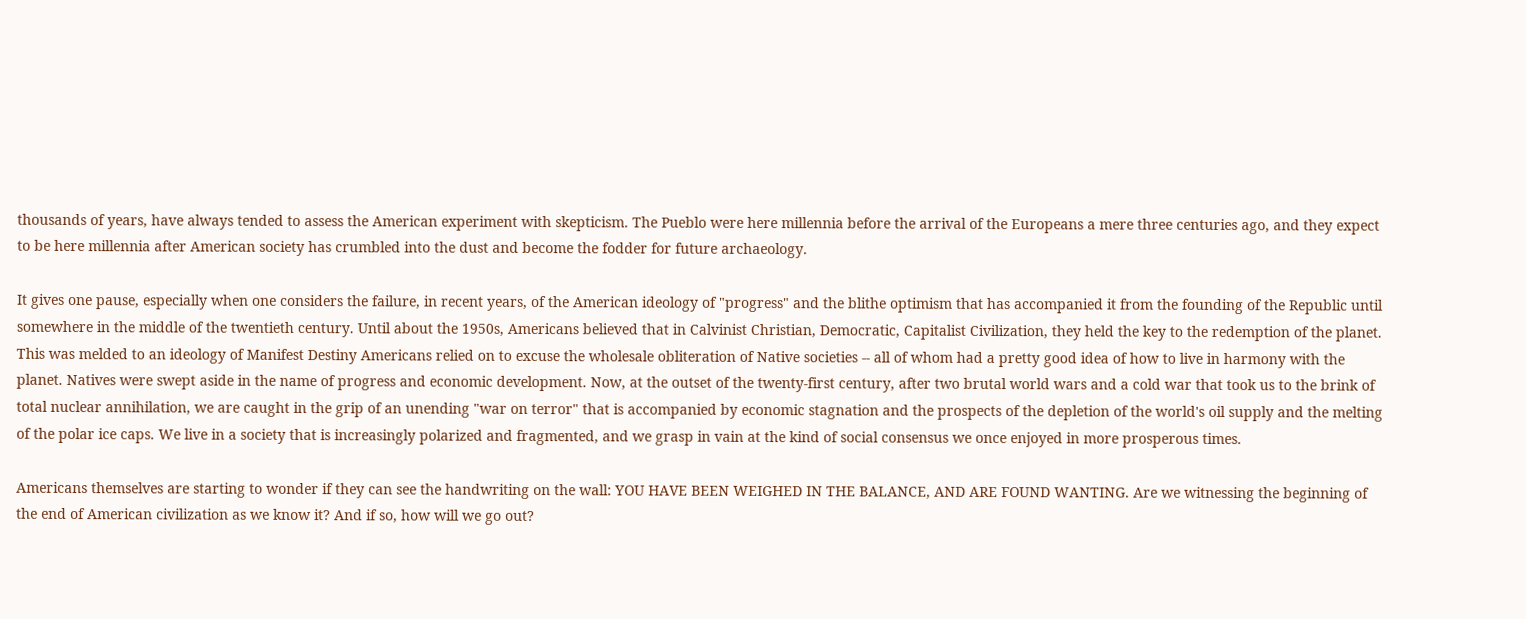thousands of years, have always tended to assess the American experiment with skepticism. The Pueblo were here millennia before the arrival of the Europeans a mere three centuries ago, and they expect to be here millennia after American society has crumbled into the dust and become the fodder for future archaeology.

It gives one pause, especially when one considers the failure, in recent years, of the American ideology of "progress" and the blithe optimism that has accompanied it from the founding of the Republic until somewhere in the middle of the twentieth century. Until about the 1950s, Americans believed that in Calvinist Christian, Democratic, Capitalist Civilization, they held the key to the redemption of the planet. This was melded to an ideology of Manifest Destiny Americans relied on to excuse the wholesale obliteration of Native societies -- all of whom had a pretty good idea of how to live in harmony with the planet. Natives were swept aside in the name of progress and economic development. Now, at the outset of the twenty-first century, after two brutal world wars and a cold war that took us to the brink of total nuclear annihilation, we are caught in the grip of an unending "war on terror" that is accompanied by economic stagnation and the prospects of the depletion of the world's oil supply and the melting of the polar ice caps. We live in a society that is increasingly polarized and fragmented, and we grasp in vain at the kind of social consensus we once enjoyed in more prosperous times.

Americans themselves are starting to wonder if they can see the handwriting on the wall: YOU HAVE BEEN WEIGHED IN THE BALANCE, AND ARE FOUND WANTING. Are we witnessing the beginning of the end of American civilization as we know it? And if so, how will we go out?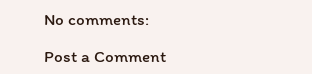No comments:

Post a Comment